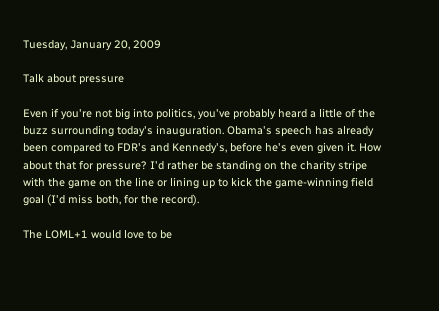Tuesday, January 20, 2009

Talk about pressure

Even if you're not big into politics, you've probably heard a little of the buzz surrounding today's inauguration. Obama's speech has already been compared to FDR's and Kennedy's, before he's even given it. How about that for pressure? I'd rather be standing on the charity stripe with the game on the line or lining up to kick the game-winning field goal (I'd miss both, for the record).

The LOML+1 would love to be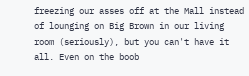freezing our asses off at the Mall instead of lounging on Big Brown in our living room (seriously), but you can't have it all. Even on the boob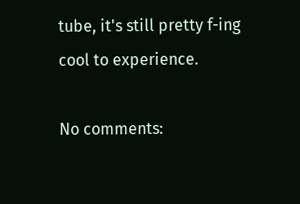tube, it's still pretty f-ing cool to experience.

No comments: